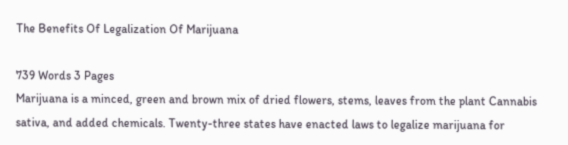The Benefits Of Legalization Of Marijuana

739 Words 3 Pages
Marijuana is a minced, green and brown mix of dried flowers, stems, leaves from the plant Cannabis sativa, and added chemicals. Twenty-three states have enacted laws to legalize marijuana for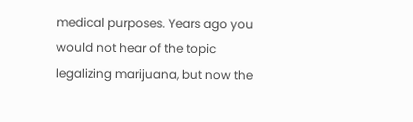medical purposes. Years ago you would not hear of the topic legalizing marijuana, but now the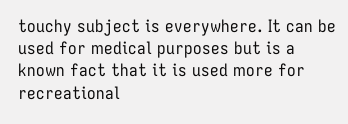touchy subject is everywhere. It can be used for medical purposes but is a known fact that it is used more for recreational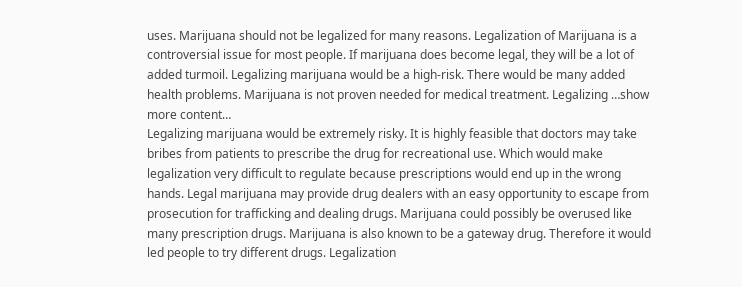uses. Marijuana should not be legalized for many reasons. Legalization of Marijuana is a controversial issue for most people. If marijuana does become legal, they will be a lot of added turmoil. Legalizing marijuana would be a high-risk. There would be many added health problems. Marijuana is not proven needed for medical treatment. Legalizing …show more content…
Legalizing marijuana would be extremely risky. It is highly feasible that doctors may take bribes from patients to prescribe the drug for recreational use. Which would make legalization very difficult to regulate because prescriptions would end up in the wrong hands. Legal marijuana may provide drug dealers with an easy opportunity to escape from prosecution for trafficking and dealing drugs. Marijuana could possibly be overused like many prescription drugs. Marijuana is also known to be a gateway drug. Therefore it would led people to try different drugs. Legalization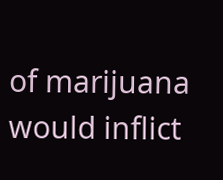of marijuana would inflict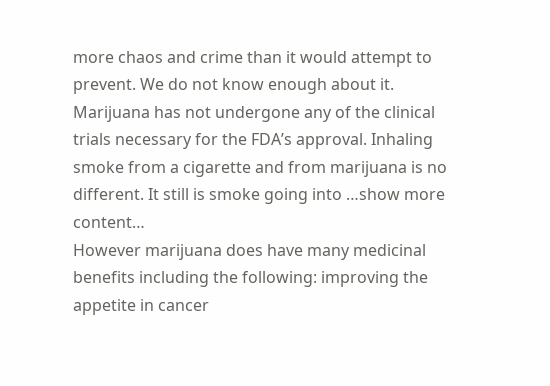more chaos and crime than it would attempt to prevent. We do not know enough about it. Marijuana has not undergone any of the clinical trials necessary for the FDA’s approval. Inhaling smoke from a cigarette and from marijuana is no different. It still is smoke going into …show more content…
However marijuana does have many medicinal benefits including the following: improving the appetite in cancer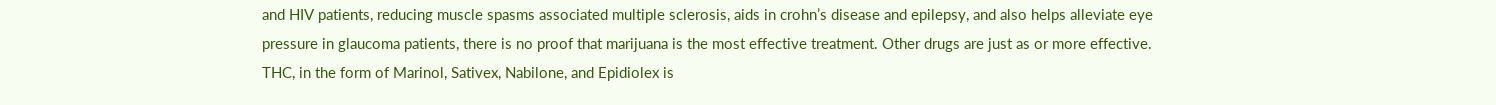and HIV patients, reducing muscle spasms associated multiple sclerosis, aids in crohn’s disease and epilepsy, and also helps alleviate eye pressure in glaucoma patients, there is no proof that marijuana is the most effective treatment. Other drugs are just as or more effective. THC, in the form of Marinol, Sativex, Nabilone, and Epidiolex is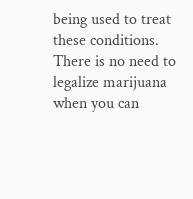being used to treat these conditions. There is no need to legalize marijuana when you can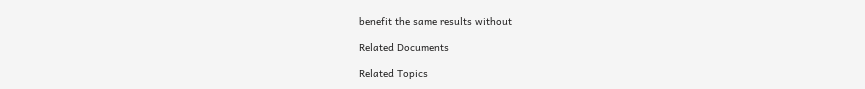benefit the same results without

Related Documents

Related Topics